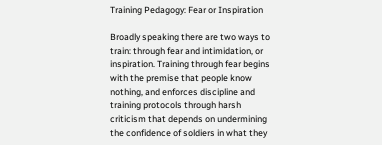Training Pedagogy: Fear or Inspiration

Broadly speaking there are two ways to train: through fear and intimidation, or inspiration. Training through fear begins with the premise that people know nothing, and enforces discipline and training protocols through harsh criticism that depends on undermining the confidence of soldiers in what they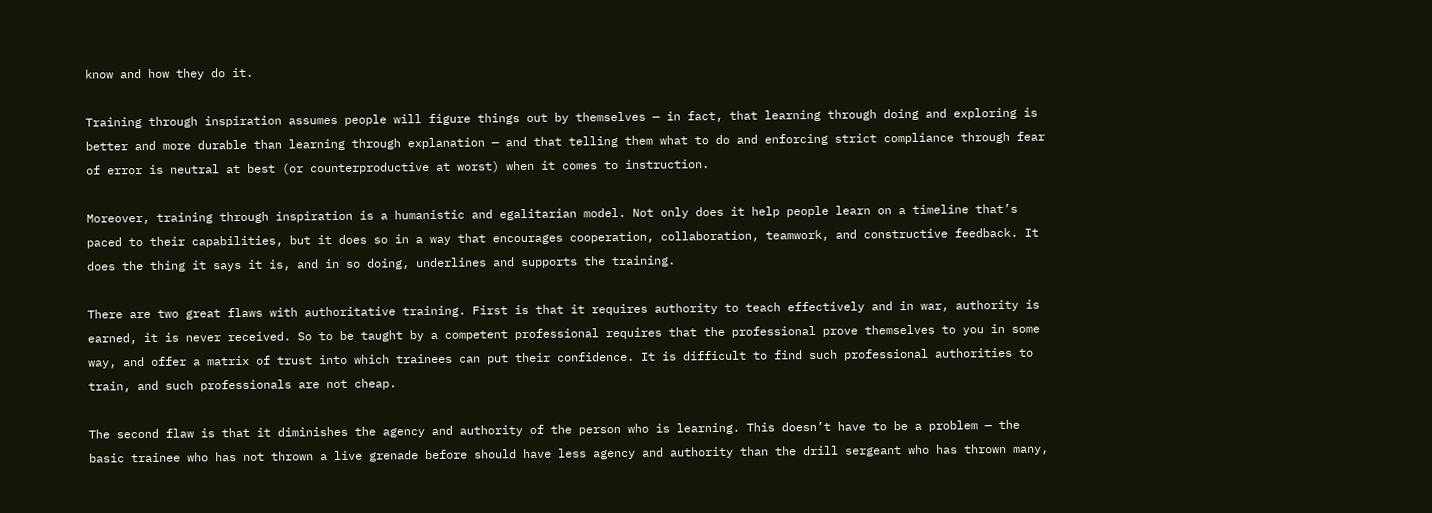know and how they do it.

Training through inspiration assumes people will figure things out by themselves — in fact, that learning through doing and exploring is better and more durable than learning through explanation — and that telling them what to do and enforcing strict compliance through fear of error is neutral at best (or counterproductive at worst) when it comes to instruction.

Moreover, training through inspiration is a humanistic and egalitarian model. Not only does it help people learn on a timeline that’s paced to their capabilities, but it does so in a way that encourages cooperation, collaboration, teamwork, and constructive feedback. It does the thing it says it is, and in so doing, underlines and supports the training.

There are two great flaws with authoritative training. First is that it requires authority to teach effectively and in war, authority is earned, it is never received. So to be taught by a competent professional requires that the professional prove themselves to you in some way, and offer a matrix of trust into which trainees can put their confidence. It is difficult to find such professional authorities to train, and such professionals are not cheap.

The second flaw is that it diminishes the agency and authority of the person who is learning. This doesn’t have to be a problem — the basic trainee who has not thrown a live grenade before should have less agency and authority than the drill sergeant who has thrown many,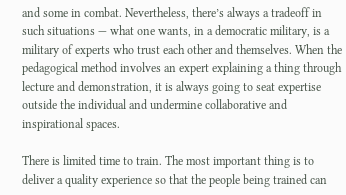and some in combat. Nevertheless, there’s always a tradeoff in such situations — what one wants, in a democratic military, is a military of experts who trust each other and themselves. When the pedagogical method involves an expert explaining a thing through lecture and demonstration, it is always going to seat expertise outside the individual and undermine collaborative and inspirational spaces.

There is limited time to train. The most important thing is to deliver a quality experience so that the people being trained can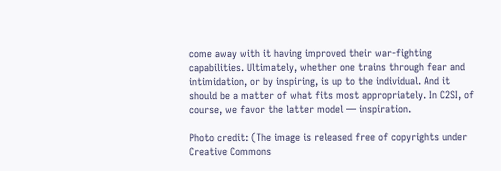come away with it having improved their war-fighting capabilities. Ultimately, whether one trains through fear and intimidation, or by inspiring, is up to the individual. And it should be a matter of what fits most appropriately. In C2SI, of course, we favor the latter model — inspiration.

Photo credit: (The image is released free of copyrights under Creative Commons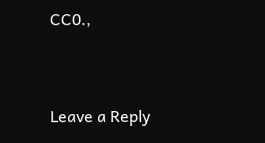CC0.,


Leave a Reply